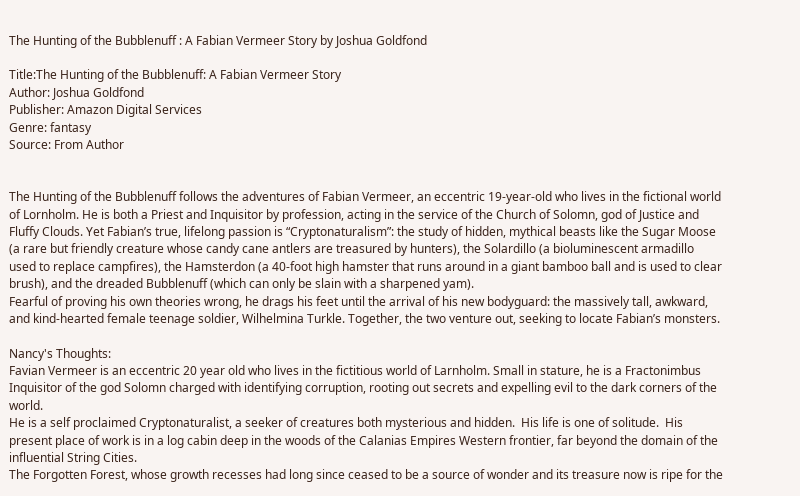The Hunting of the Bubblenuff : A Fabian Vermeer Story by Joshua Goldfond

Title:The Hunting of the Bubblenuff: A Fabian Vermeer Story
Author: Joshua Goldfond
Publisher: Amazon Digital Services
Genre: fantasy
Source: From Author


The Hunting of the Bubblenuff follows the adventures of Fabian Vermeer, an eccentric 19-year-old who lives in the fictional world of Lornholm. He is both a Priest and Inquisitor by profession, acting in the service of the Church of Solomn, god of Justice and Fluffy Clouds. Yet Fabian’s true, lifelong passion is “Cryptonaturalism”: the study of hidden, mythical beasts like the Sugar Moose (a rare but friendly creature whose candy cane antlers are treasured by hunters), the Solardillo (a bioluminescent armadillo used to replace campfires), the Hamsterdon (a 40-foot high hamster that runs around in a giant bamboo ball and is used to clear brush), and the dreaded Bubblenuff (which can only be slain with a sharpened yam).
Fearful of proving his own theories wrong, he drags his feet until the arrival of his new bodyguard: the massively tall, awkward, and kind-hearted female teenage soldier, Wilhelmina Turkle. Together, the two venture out, seeking to locate Fabian’s monsters.

Nancy's Thoughts:
Favian Vermeer is an eccentric 20 year old who lives in the fictitious world of Larnholm. Small in stature, he is a Fractonimbus Inquisitor of the god Solomn charged with identifying corruption, rooting out secrets and expelling evil to the dark corners of the world.
He is a self proclaimed Cryptonaturalist, a seeker of creatures both mysterious and hidden.  His life is one of solitude.  His present place of work is in a log cabin deep in the woods of the Calanias Empires Western frontier, far beyond the domain of the influential String Cities.
The Forgotten Forest, whose growth recesses had long since ceased to be a source of wonder and its treasure now is ripe for the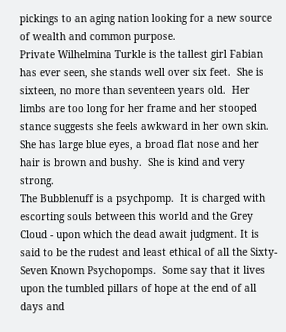pickings to an aging nation looking for a new source of wealth and common purpose.
Private Wilhelmina Turkle is the tallest girl Fabian has ever seen, she stands well over six feet.  She is sixteen, no more than seventeen years old.  Her limbs are too long for her frame and her stooped stance suggests she feels awkward in her own skin.  She has large blue eyes, a broad flat nose and her hair is brown and bushy.  She is kind and very strong.
The Bubblenuff is a psychpomp.  It is charged with escorting souls between this world and the Grey Cloud - upon which the dead await judgment. It is said to be the rudest and least ethical of all the Sixty-Seven Known Psychopomps.  Some say that it lives upon the tumbled pillars of hope at the end of all days and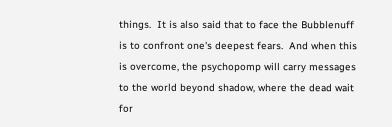things.  It is also said that to face the Bubblenuff is to confront one's deepest fears.  And when this is overcome, the psychopomp will carry messages to the world beyond shadow, where the dead wait for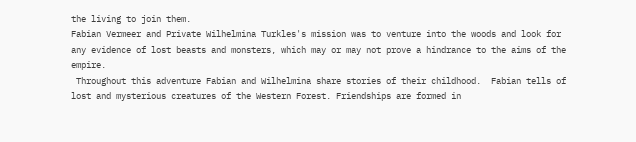the living to join them.
Fabian Vermeer and Private Wilhelmina Turkles's mission was to venture into the woods and look for any evidence of lost beasts and monsters, which may or may not prove a hindrance to the aims of the empire.
 Throughout this adventure Fabian and Wilhelmina share stories of their childhood.  Fabian tells of lost and mysterious creatures of the Western Forest. Friendships are formed in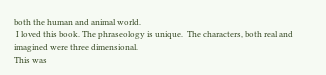both the human and animal world.
 I loved this book. The phraseology is unique.  The characters, both real and imagined were three dimensional.
This was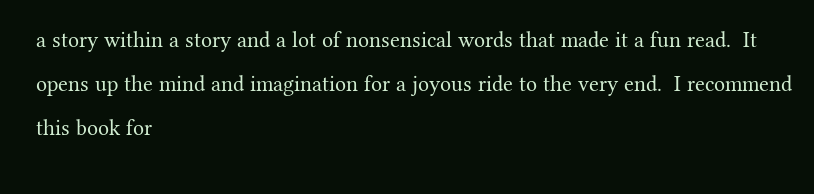a story within a story and a lot of nonsensical words that made it a fun read.  It opens up the mind and imagination for a joyous ride to the very end.  I recommend this book for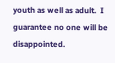youth as well as adult.  I guarantee no one will be disappointed.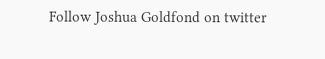Follow Joshua Goldfond on twitter